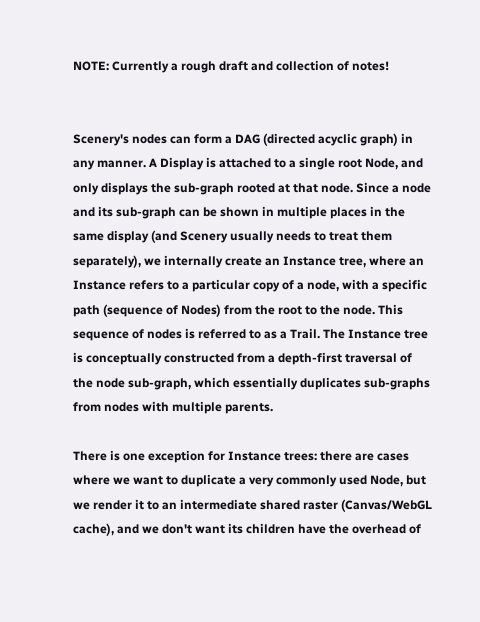NOTE: Currently a rough draft and collection of notes!


Scenery's nodes can form a DAG (directed acyclic graph) in any manner. A Display is attached to a single root Node, and only displays the sub-graph rooted at that node. Since a node and its sub-graph can be shown in multiple places in the same display (and Scenery usually needs to treat them separately), we internally create an Instance tree, where an Instance refers to a particular copy of a node, with a specific path (sequence of Nodes) from the root to the node. This sequence of nodes is referred to as a Trail. The Instance tree is conceptually constructed from a depth-first traversal of the node sub-graph, which essentially duplicates sub-graphs from nodes with multiple parents.

There is one exception for Instance trees: there are cases where we want to duplicate a very commonly used Node, but we render it to an intermediate shared raster (Canvas/WebGL cache), and we don't want its children have the overhead of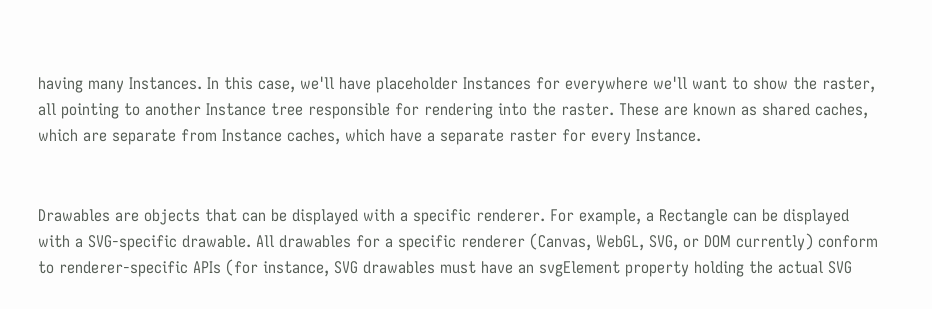having many Instances. In this case, we'll have placeholder Instances for everywhere we'll want to show the raster, all pointing to another Instance tree responsible for rendering into the raster. These are known as shared caches, which are separate from Instance caches, which have a separate raster for every Instance.


Drawables are objects that can be displayed with a specific renderer. For example, a Rectangle can be displayed with a SVG-specific drawable. All drawables for a specific renderer (Canvas, WebGL, SVG, or DOM currently) conform to renderer-specific APIs (for instance, SVG drawables must have an svgElement property holding the actual SVG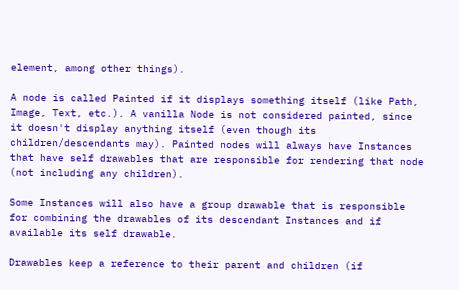element, among other things).

A node is called Painted if it displays something itself (like Path, Image, Text, etc.). A vanilla Node is not considered painted, since it doesn't display anything itself (even though its children/descendants may). Painted nodes will always have Instances that have self drawables that are responsible for rendering that node (not including any children).

Some Instances will also have a group drawable that is responsible for combining the drawables of its descendant Instances and if available its self drawable.

Drawables keep a reference to their parent and children (if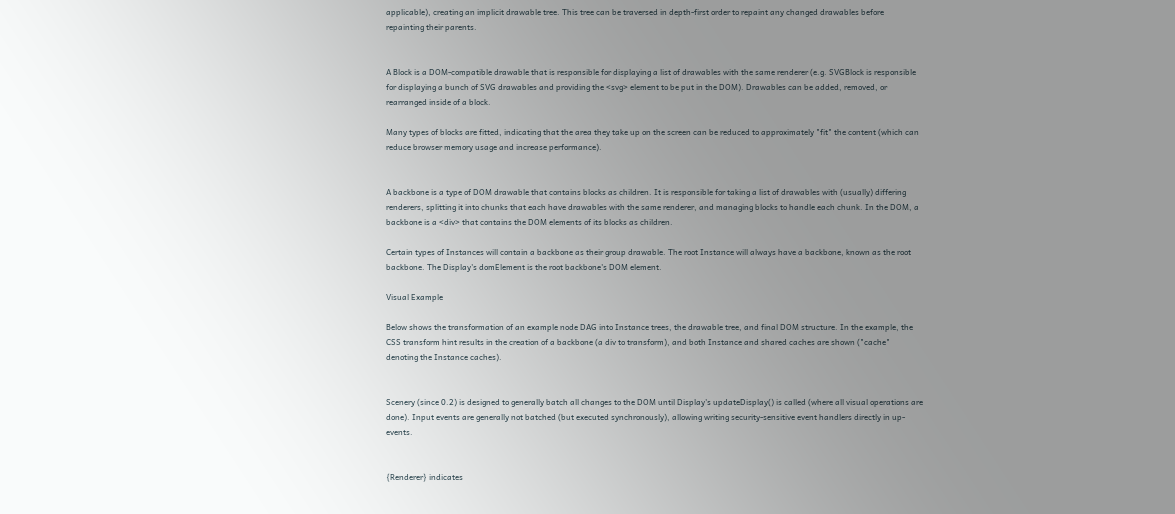applicable), creating an implicit drawable tree. This tree can be traversed in depth-first order to repaint any changed drawables before repainting their parents.


A Block is a DOM-compatible drawable that is responsible for displaying a list of drawables with the same renderer (e.g. SVGBlock is responsible for displaying a bunch of SVG drawables and providing the <svg> element to be put in the DOM). Drawables can be added, removed, or rearranged inside of a block.

Many types of blocks are fitted, indicating that the area they take up on the screen can be reduced to approximately "fit" the content (which can reduce browser memory usage and increase performance).


A backbone is a type of DOM drawable that contains blocks as children. It is responsible for taking a list of drawables with (usually) differing renderers, splitting it into chunks that each have drawables with the same renderer, and managing blocks to handle each chunk. In the DOM, a backbone is a <div> that contains the DOM elements of its blocks as children.

Certain types of Instances will contain a backbone as their group drawable. The root Instance will always have a backbone, known as the root backbone. The Display's domElement is the root backbone's DOM element.

Visual Example

Below shows the transformation of an example node DAG into Instance trees, the drawable tree, and final DOM structure. In the example, the CSS transform hint results in the creation of a backbone (a div to transform), and both Instance and shared caches are shown ("cache" denoting the Instance caches).


Scenery (since 0.2) is designed to generally batch all changes to the DOM until Display's updateDisplay() is called (where all visual operations are done). Input events are generally not batched (but executed synchronously), allowing writing security-sensitive event handlers directly in up-events.


{Renderer} indicates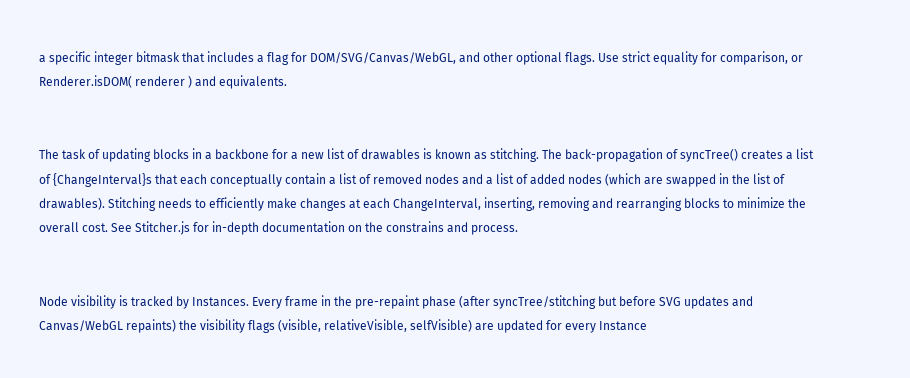a specific integer bitmask that includes a flag for DOM/SVG/Canvas/WebGL, and other optional flags. Use strict equality for comparison, or Renderer.isDOM( renderer ) and equivalents.


The task of updating blocks in a backbone for a new list of drawables is known as stitching. The back-propagation of syncTree() creates a list of {ChangeInterval}s that each conceptually contain a list of removed nodes and a list of added nodes (which are swapped in the list of drawables). Stitching needs to efficiently make changes at each ChangeInterval, inserting, removing and rearranging blocks to minimize the overall cost. See Stitcher.js for in-depth documentation on the constrains and process.


Node visibility is tracked by Instances. Every frame in the pre-repaint phase (after syncTree/stitching but before SVG updates and Canvas/WebGL repaints) the visibility flags (visible, relativeVisible, selfVisible) are updated for every Instance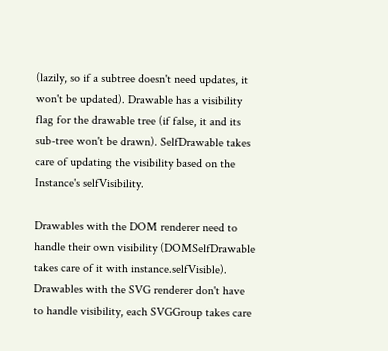(lazily, so if a subtree doesn't need updates, it won't be updated). Drawable has a visibility flag for the drawable tree (if false, it and its sub-tree won't be drawn). SelfDrawable takes care of updating the visibility based on the Instance's selfVisibility.

Drawables with the DOM renderer need to handle their own visibility (DOMSelfDrawable takes care of it with instance.selfVisible). Drawables with the SVG renderer don't have to handle visibility, each SVGGroup takes care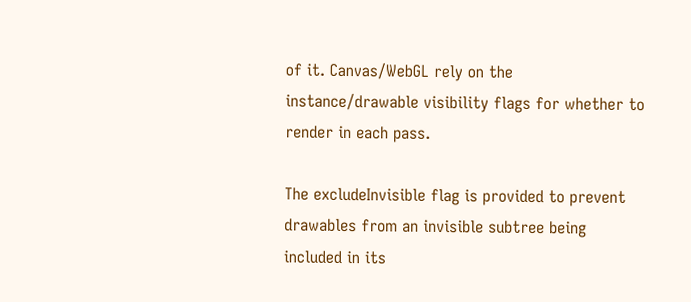of it. Canvas/WebGL rely on the instance/drawable visibility flags for whether to render in each pass.

The excludeInvisible flag is provided to prevent drawables from an invisible subtree being included in its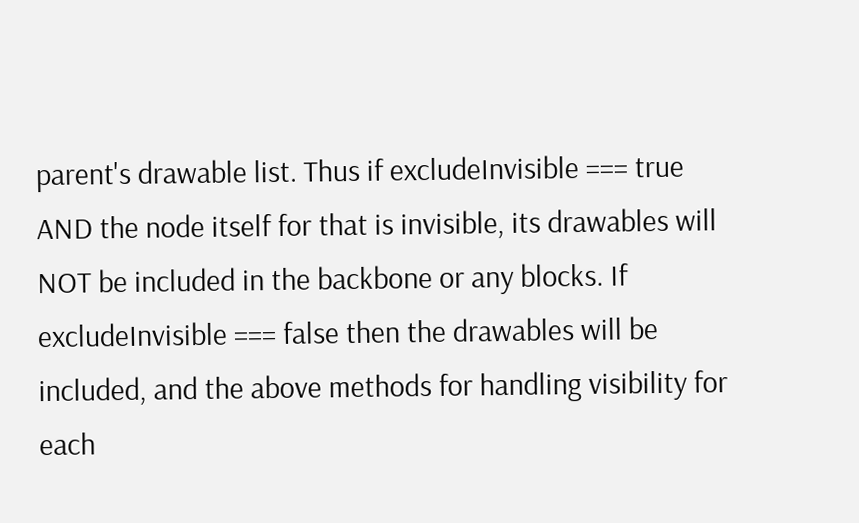parent's drawable list. Thus if excludeInvisible === true AND the node itself for that is invisible, its drawables will NOT be included in the backbone or any blocks. If excludeInvisible === false then the drawables will be included, and the above methods for handling visibility for each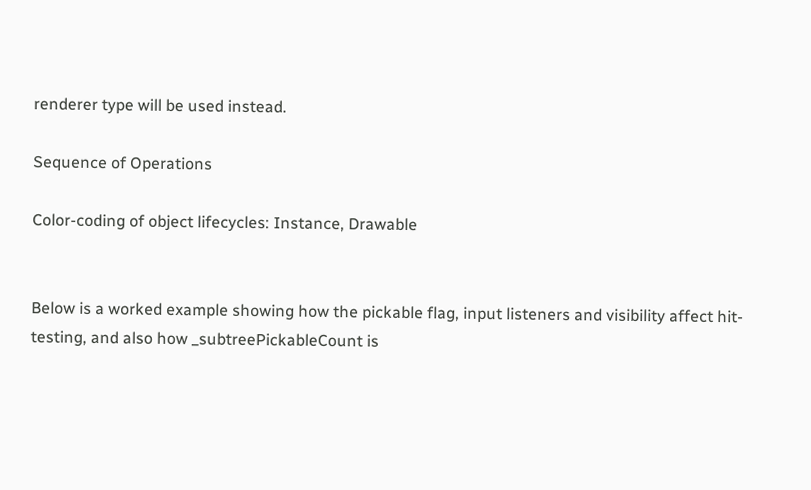renderer type will be used instead.

Sequence of Operations

Color-coding of object lifecycles: Instance, Drawable


Below is a worked example showing how the pickable flag, input listeners and visibility affect hit-testing, and also how _subtreePickableCount is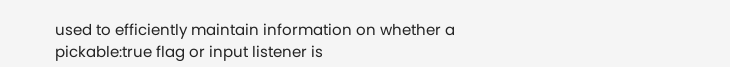used to efficiently maintain information on whether a pickable:true flag or input listener is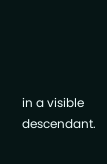in a visible descendant.